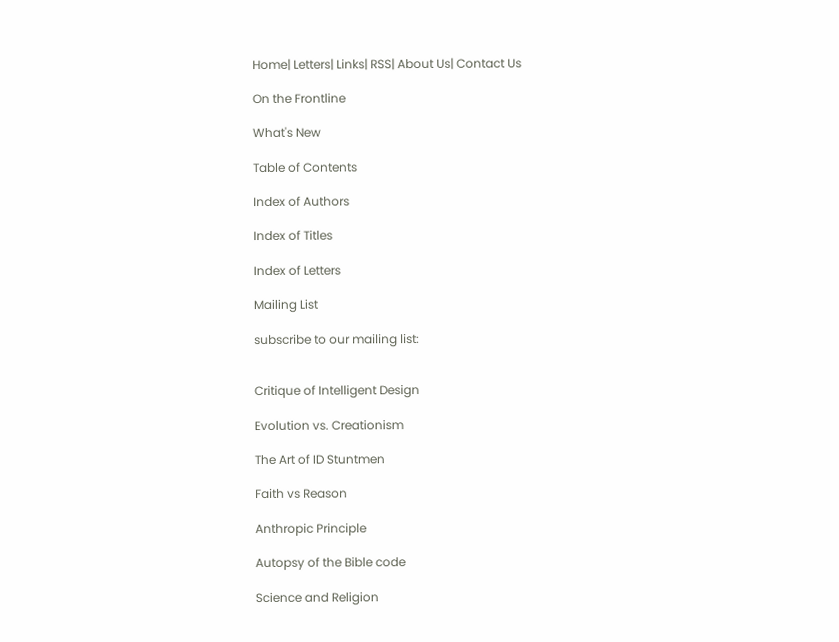Home| Letters| Links| RSS| About Us| Contact Us

On the Frontline

What's New

Table of Contents

Index of Authors

Index of Titles

Index of Letters

Mailing List

subscribe to our mailing list:


Critique of Intelligent Design

Evolution vs. Creationism

The Art of ID Stuntmen

Faith vs Reason

Anthropic Principle

Autopsy of the Bible code

Science and Religion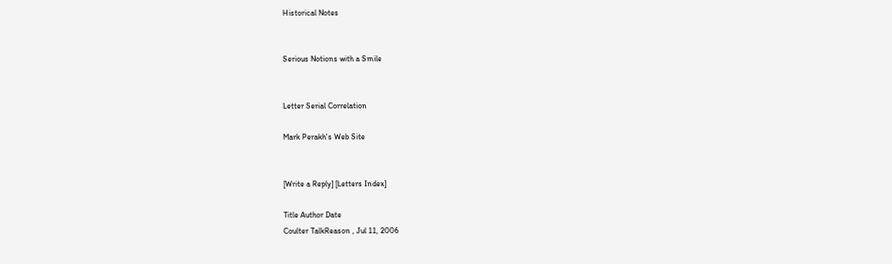Historical Notes


Serious Notions with a Smile


Letter Serial Correlation

Mark Perakh's Web Site


[Write a Reply] [Letters Index]

Title Author Date
Coulter TalkReason , Jul 11, 2006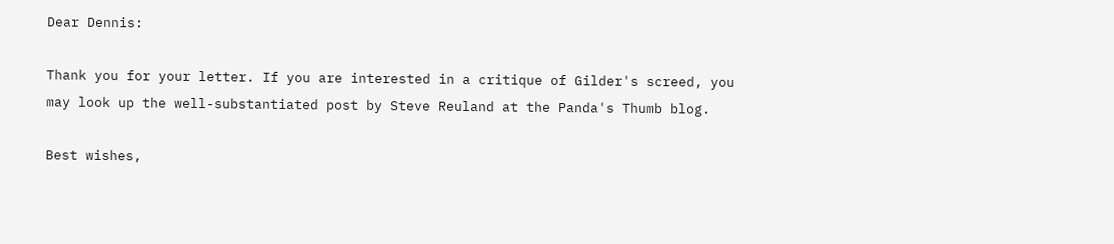Dear Dennis:

Thank you for your letter. If you are interested in a critique of Gilder's screed, you may look up the well-substantiated post by Steve Reuland at the Panda's Thumb blog.

Best wishes,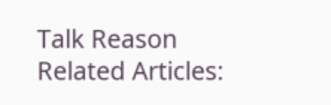Talk Reason
Related Articles: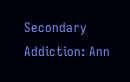Secondary Addiction: Ann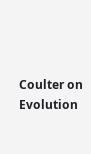Coulter on Evolution